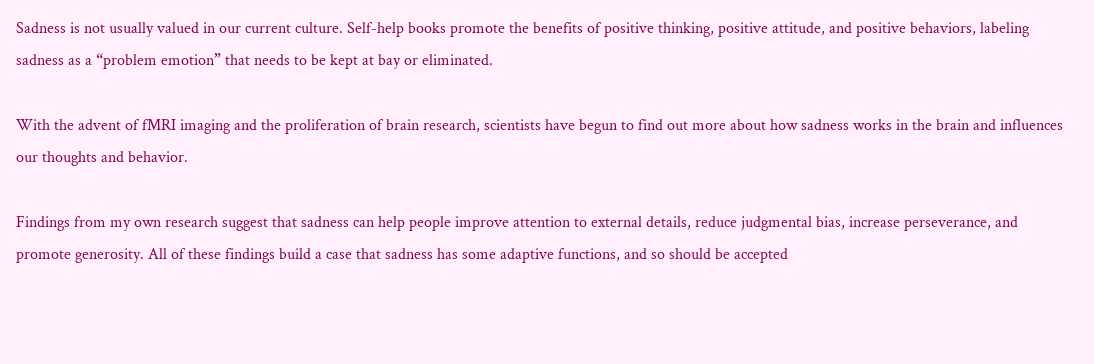Sadness is not usually valued in our current culture. Self-help books promote the benefits of positive thinking, positive attitude, and positive behaviors, labeling sadness as a “problem emotion” that needs to be kept at bay or eliminated.

With the advent of fMRI imaging and the proliferation of brain research, scientists have begun to find out more about how sadness works in the brain and influences our thoughts and behavior.

Findings from my own research suggest that sadness can help people improve attention to external details, reduce judgmental bias, increase perseverance, and promote generosity. All of these findings build a case that sadness has some adaptive functions, and so should be accepted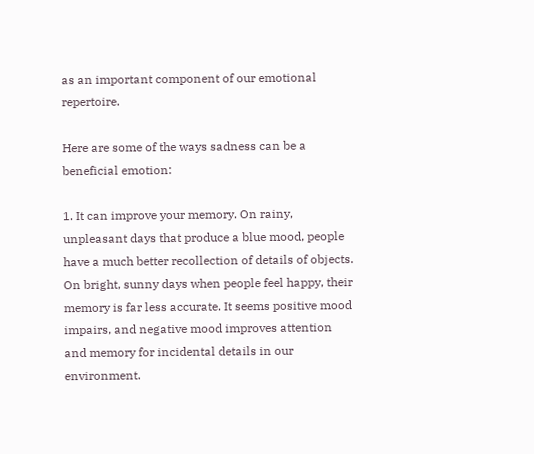as an important component of our emotional repertoire.

Here are some of the ways sadness can be a beneficial emotion:

1. It can improve your memory. On rainy, unpleasant days that produce a blue mood, people have a much better recollection of details of objects. On bright, sunny days when people feel happy, their memory is far less accurate. It seems positive mood impairs, and negative mood improves attention and memory for incidental details in our environment.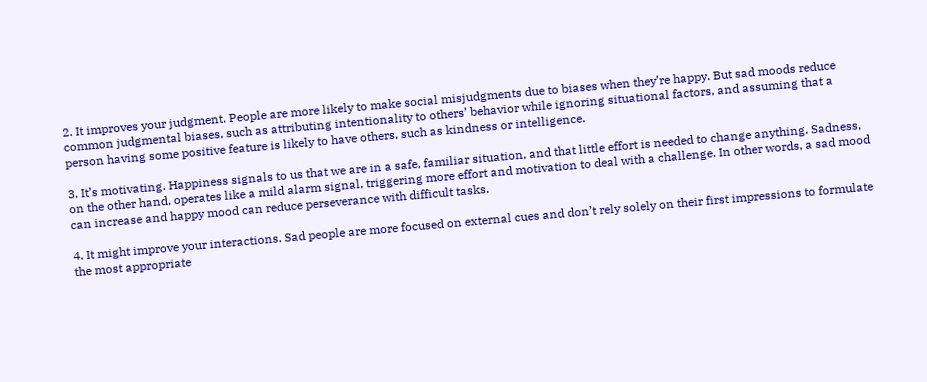2. It improves your judgment. People are more likely to make social misjudgments due to biases when they’re happy. But sad moods reduce common judgmental biases, such as attributing intentionality to others’ behavior while ignoring situational factors, and assuming that a person having some positive feature is likely to have others, such as kindness or intelligence.

3. It’s motivating. Happiness signals to us that we are in a safe, familiar situation, and that little effort is needed to change anything. Sadness, on the other hand, operates like a mild alarm signal, triggering more effort and motivation to deal with a challenge. In other words, a sad mood can increase and happy mood can reduce perseverance with difficult tasks.

4. It might improve your interactions. Sad people are more focused on external cues and don’t rely solely on their first impressions to formulate the most appropriate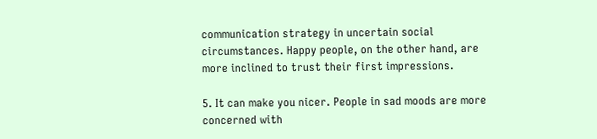communication strategy in uncertain social circumstances. Happy people, on the other hand, are more inclined to trust their first impressions.

5. It can make you nicer. People in sad moods are more concerned with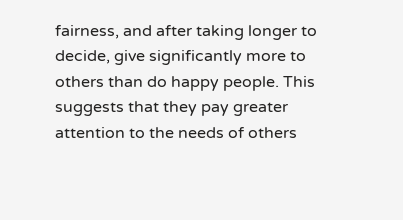fairness, and after taking longer to decide, give significantly more to others than do happy people. This suggests that they pay greater attention to the needs of others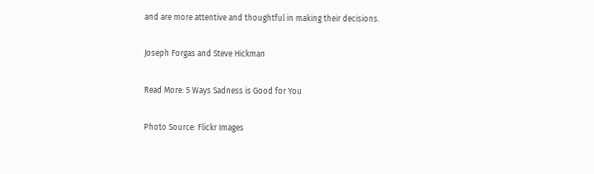and are more attentive and thoughtful in making their decisions.

Joseph Forgas and Steve Hickman

Read More: 5 Ways Sadness is Good for You

Photo Source: Flickr Images